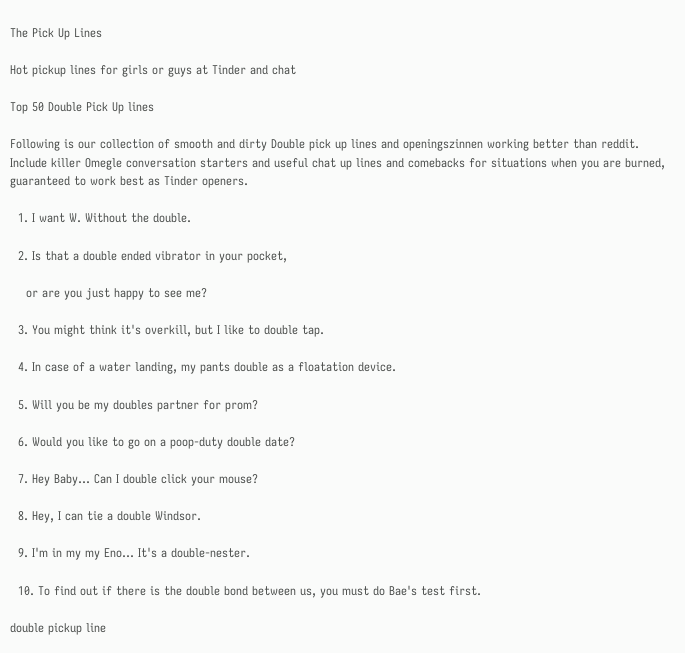The Pick Up Lines

Hot pickup lines for girls or guys at Tinder and chat

Top 50 Double Pick Up lines

Following is our collection of smooth and dirty Double pick up lines and openingszinnen working better than reddit. Include killer Omegle conversation starters and useful chat up lines and comebacks for situations when you are burned, guaranteed to work best as Tinder openers.

  1. I want W. Without the double.

  2. Is that a double ended vibrator in your pocket,

    or are you just happy to see me?

  3. You might think it's overkill, but I like to double tap.

  4. In case of a water landing, my pants double as a floatation device.

  5. Will you be my doubles partner for prom?

  6. Would you like to go on a poop-duty double date?

  7. Hey Baby... Can I double click your mouse?

  8. Hey, I can tie a double Windsor.

  9. I'm in my my Eno... It's a double-nester.

  10. To find out if there is the double bond between us, you must do Bae's test first.

double pickup line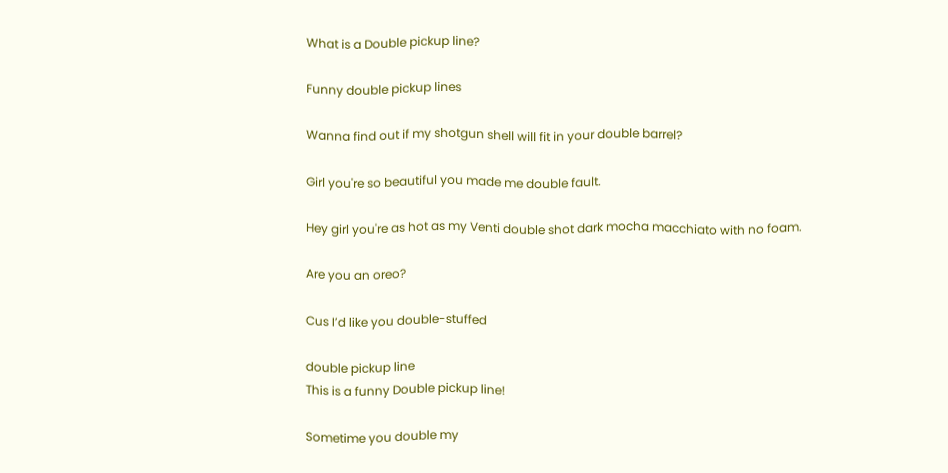What is a Double pickup line?

Funny double pickup lines

Wanna find out if my shotgun shell will fit in your double barrel?

Girl you're so beautiful you made me double fault.

Hey girl you're as hot as my Venti double shot dark mocha macchiato with no foam.

Are you an oreo?

Cus I’d like you double-stuffed

double pickup line
This is a funny Double pickup line!

Sometime you double my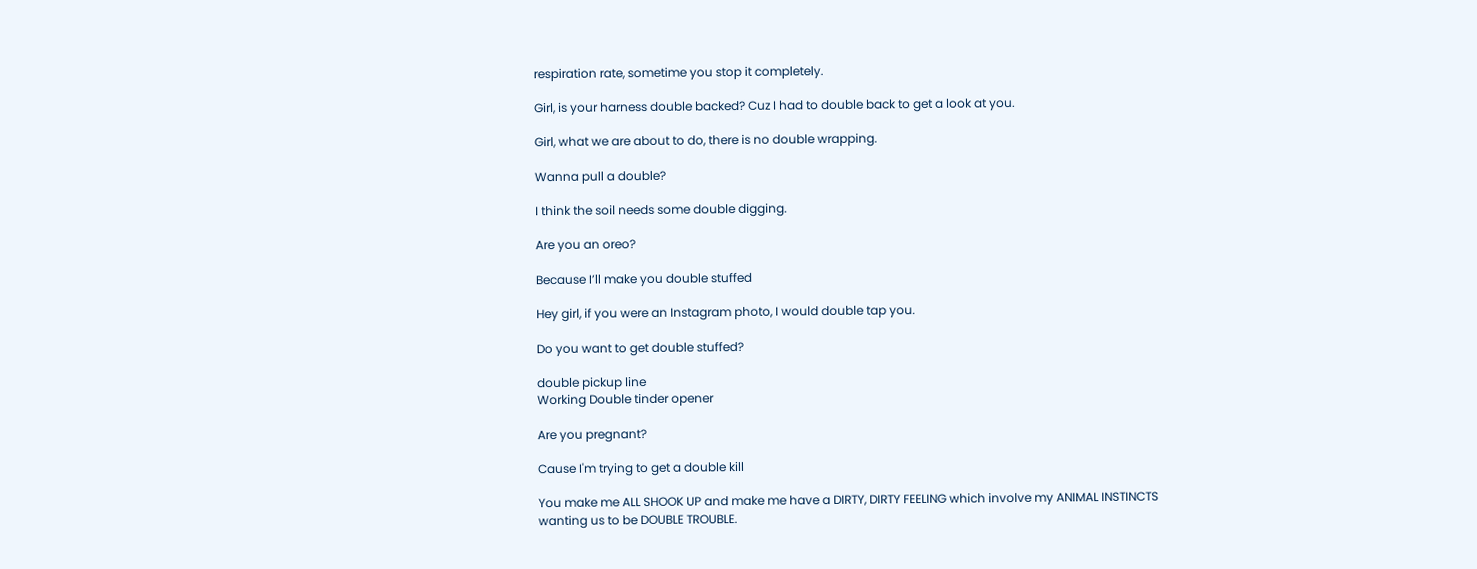respiration rate, sometime you stop it completely.

Girl, is your harness double backed? Cuz I had to double back to get a look at you.

Girl, what we are about to do, there is no double wrapping.

Wanna pull a double?

I think the soil needs some double digging.

Are you an oreo?

Because I’ll make you double stuffed

Hey girl, if you were an Instagram photo, I would double tap you.

Do you want to get double stuffed?

double pickup line
Working Double tinder opener

Are you pregnant?

Cause I'm trying to get a double kill

You make me ALL SHOOK UP and make me have a DIRTY, DIRTY FEELING which involve my ANIMAL INSTINCTS wanting us to be DOUBLE TROUBLE.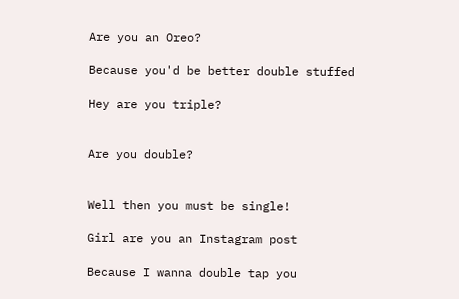Are you an Oreo?

Because you'd be better double stuffed

Hey are you triple?


Are you double?


Well then you must be single!

Girl are you an Instagram post

Because I wanna double tap you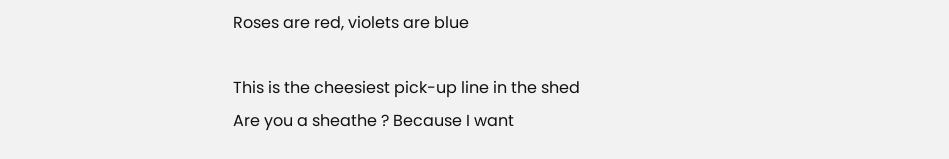Roses are red, violets are blue

This is the cheesiest pick-up line in the shed
Are you a sheathe ? Because I want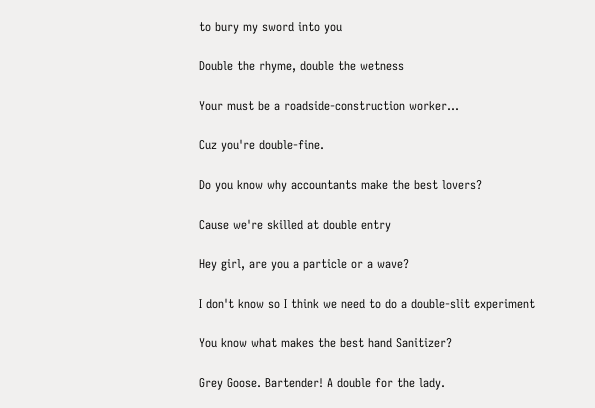to bury my sword into you

Double the rhyme, double the wetness

Your must be a roadside-construction worker...

Cuz you're double-fine.

Do you know why accountants make the best lovers?

Cause we're skilled at double entry

Hey girl, are you a particle or a wave?

I don't know so I think we need to do a double-slit experiment

You know what makes the best hand Sanitizer?

Grey Goose. Bartender! A double for the lady.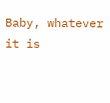Baby, whatever it is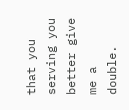that you serving you better give me a double.